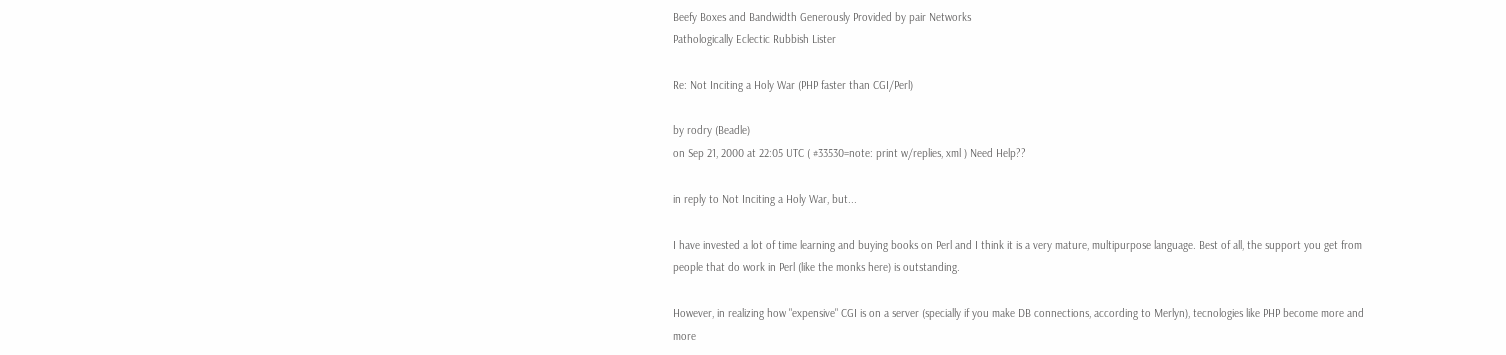Beefy Boxes and Bandwidth Generously Provided by pair Networks
Pathologically Eclectic Rubbish Lister

Re: Not Inciting a Holy War (PHP faster than CGI/Perl)

by rodry (Beadle)
on Sep 21, 2000 at 22:05 UTC ( #33530=note: print w/replies, xml ) Need Help??

in reply to Not Inciting a Holy War, but...

I have invested a lot of time learning and buying books on Perl and I think it is a very mature, multipurpose language. Best of all, the support you get from people that do work in Perl (like the monks here) is outstanding.

However, in realizing how "expensive" CGI is on a server (specially if you make DB connections, according to Merlyn), tecnologies like PHP become more and more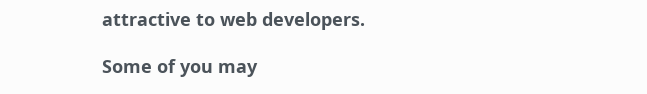attractive to web developers.

Some of you may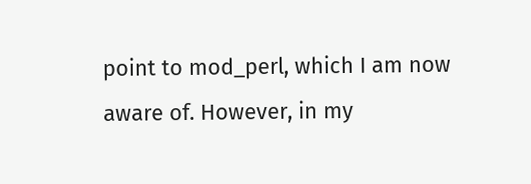point to mod_perl, which I am now aware of. However, in my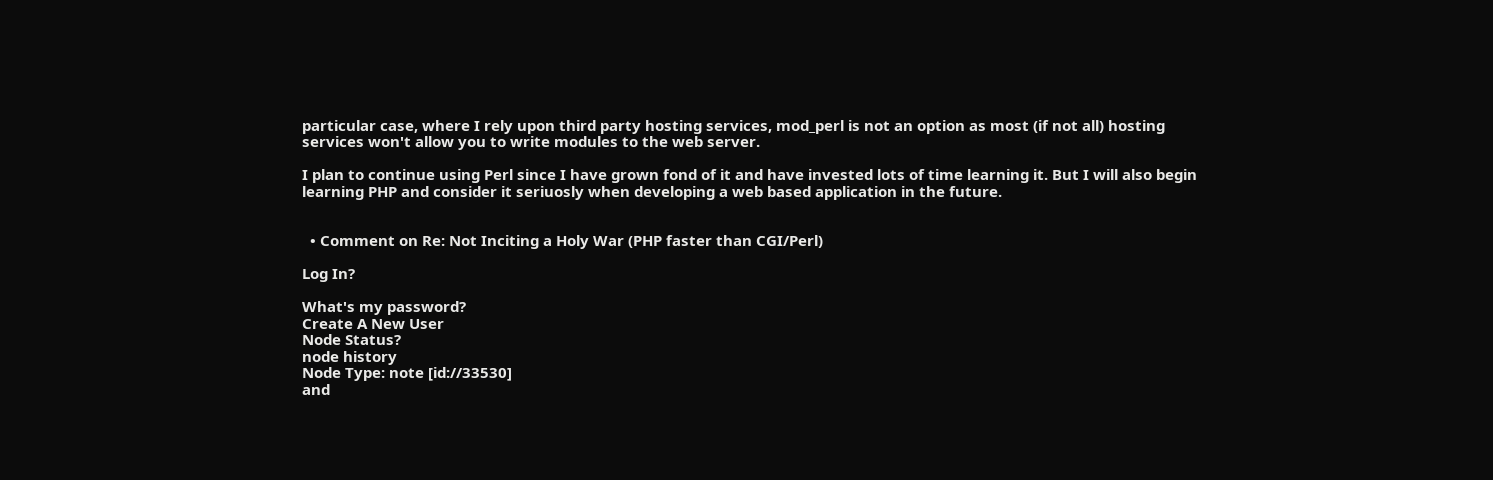particular case, where I rely upon third party hosting services, mod_perl is not an option as most (if not all) hosting services won't allow you to write modules to the web server.

I plan to continue using Perl since I have grown fond of it and have invested lots of time learning it. But I will also begin learning PHP and consider it seriuosly when developing a web based application in the future.


  • Comment on Re: Not Inciting a Holy War (PHP faster than CGI/Perl)

Log In?

What's my password?
Create A New User
Node Status?
node history
Node Type: note [id://33530]
and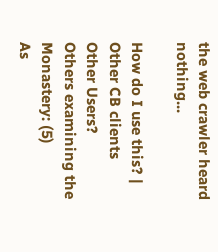the web crawler heard nothing...

How do I use this? | Other CB clients
Other Users?
Others examining the Monastery: (5)
As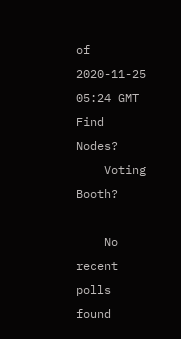of 2020-11-25 05:24 GMT
Find Nodes?
    Voting Booth?

    No recent polls found